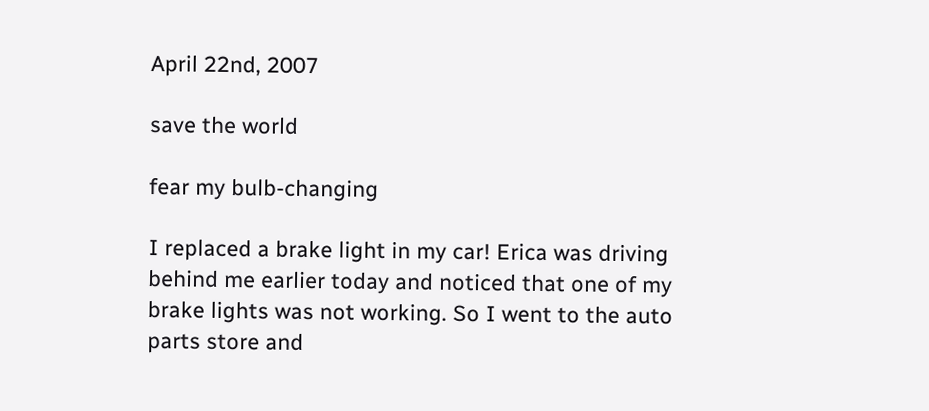April 22nd, 2007

save the world

fear my bulb-changing

I replaced a brake light in my car! Erica was driving behind me earlier today and noticed that one of my brake lights was not working. So I went to the auto parts store and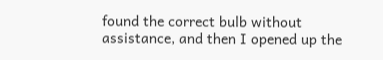found the correct bulb without assistance, and then I opened up the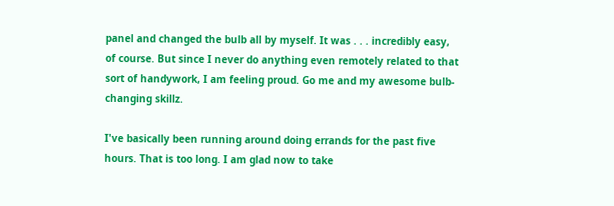panel and changed the bulb all by myself. It was . . . incredibly easy, of course. But since I never do anything even remotely related to that sort of handywork, I am feeling proud. Go me and my awesome bulb-changing skillz.

I've basically been running around doing errands for the past five hours. That is too long. I am glad now to take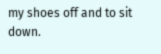my shoes off and to sit down.